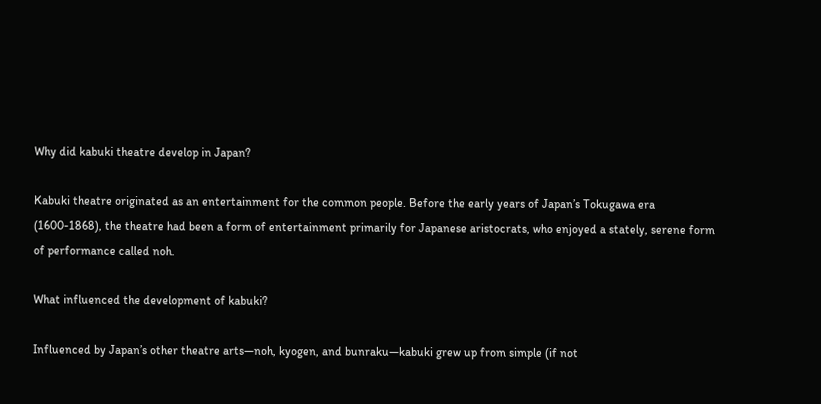Why did kabuki theatre develop in Japan?

Kabuki theatre originated as an entertainment for the common people. Before the early years of Japan’s Tokugawa era (1600-1868), the theatre had been a form of entertainment primarily for Japanese aristocrats, who enjoyed a stately, serene form of performance called noh.

What influenced the development of kabuki?

Influenced by Japan’s other theatre arts—noh, kyogen, and bunraku—kabuki grew up from simple (if not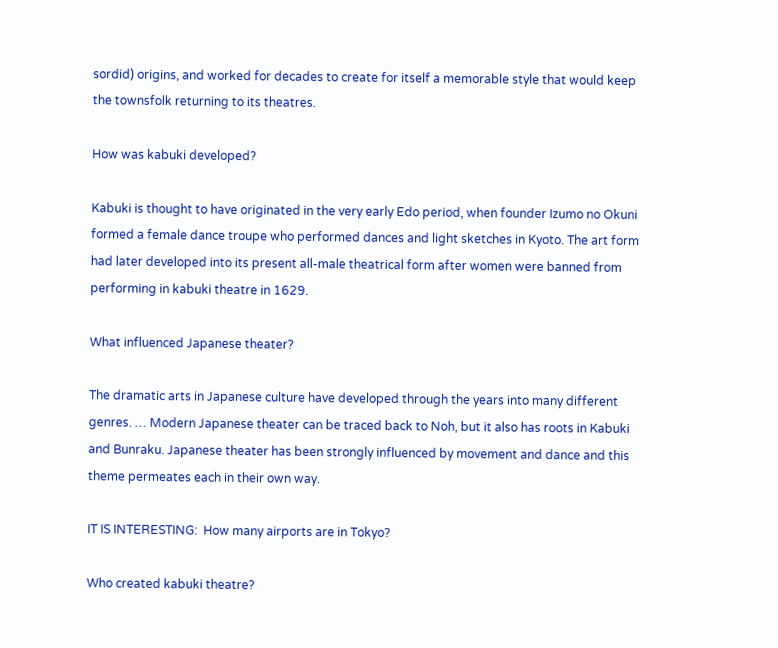sordid) origins, and worked for decades to create for itself a memorable style that would keep the townsfolk returning to its theatres.

How was kabuki developed?

Kabuki is thought to have originated in the very early Edo period, when founder Izumo no Okuni formed a female dance troupe who performed dances and light sketches in Kyoto. The art form had later developed into its present all-male theatrical form after women were banned from performing in kabuki theatre in 1629.

What influenced Japanese theater?

The dramatic arts in Japanese culture have developed through the years into many different genres. … Modern Japanese theater can be traced back to Noh, but it also has roots in Kabuki and Bunraku. Japanese theater has been strongly influenced by movement and dance and this theme permeates each in their own way.

IT IS INTERESTING:  How many airports are in Tokyo?

Who created kabuki theatre?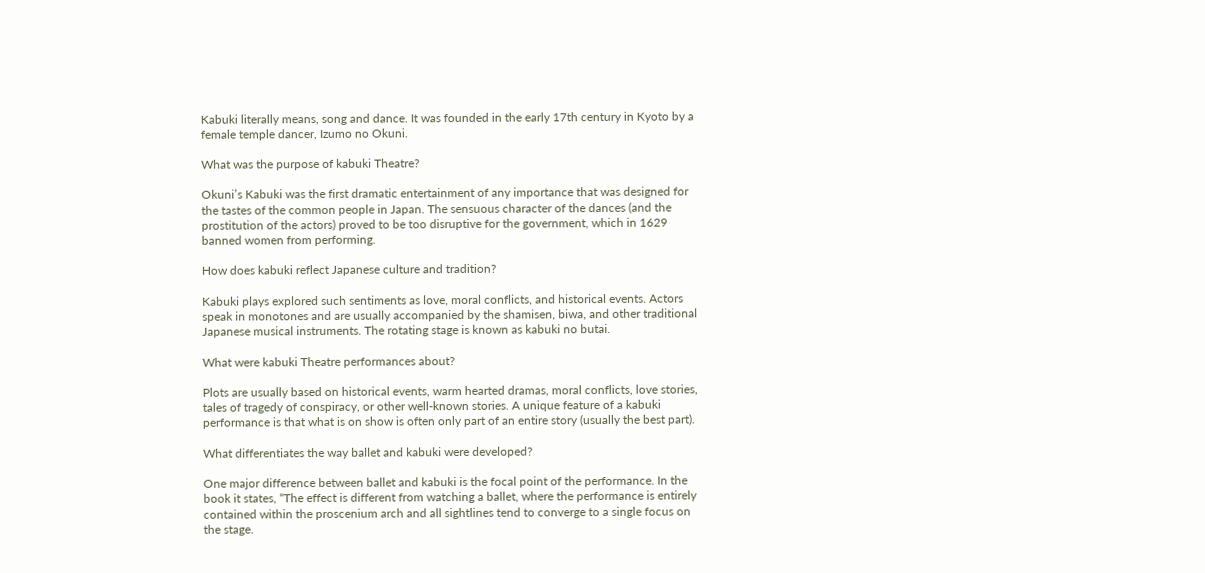Kabuki literally means, song and dance. It was founded in the early 17th century in Kyoto by a female temple dancer, Izumo no Okuni.

What was the purpose of kabuki Theatre?

Okuni’s Kabuki was the first dramatic entertainment of any importance that was designed for the tastes of the common people in Japan. The sensuous character of the dances (and the prostitution of the actors) proved to be too disruptive for the government, which in 1629 banned women from performing.

How does kabuki reflect Japanese culture and tradition?

Kabuki plays explored such sentiments as love, moral conflicts, and historical events. Actors speak in monotones and are usually accompanied by the shamisen, biwa, and other traditional Japanese musical instruments. The rotating stage is known as kabuki no butai.

What were kabuki Theatre performances about?

Plots are usually based on historical events, warm hearted dramas, moral conflicts, love stories, tales of tragedy of conspiracy, or other well-known stories. A unique feature of a kabuki performance is that what is on show is often only part of an entire story (usually the best part).

What differentiates the way ballet and kabuki were developed?

One major difference between ballet and kabuki is the focal point of the performance. In the book it states, “The effect is different from watching a ballet, where the performance is entirely contained within the proscenium arch and all sightlines tend to converge to a single focus on the stage.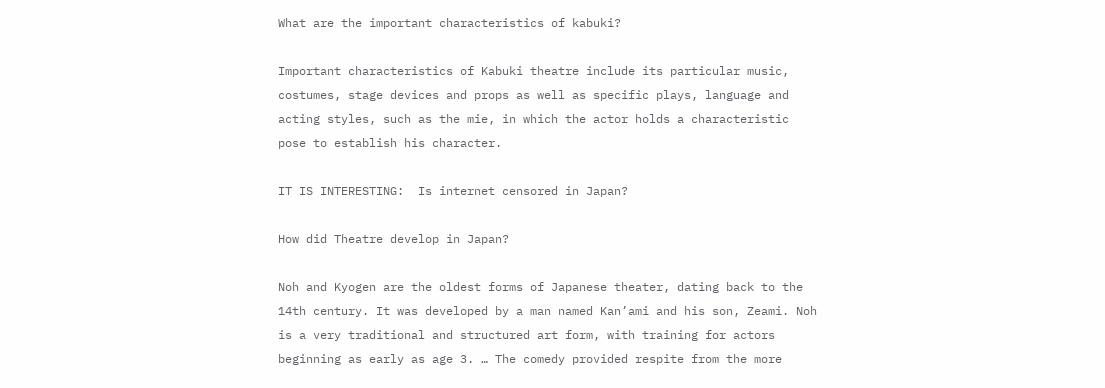What are the important characteristics of kabuki?

Important characteristics of Kabuki theatre include its particular music, costumes, stage devices and props as well as specific plays, language and acting styles, such as the mie, in which the actor holds a characteristic pose to establish his character.

IT IS INTERESTING:  Is internet censored in Japan?

How did Theatre develop in Japan?

Noh and Kyogen are the oldest forms of Japanese theater, dating back to the 14th century. It was developed by a man named Kan’ami and his son, Zeami. Noh is a very traditional and structured art form, with training for actors beginning as early as age 3. … The comedy provided respite from the more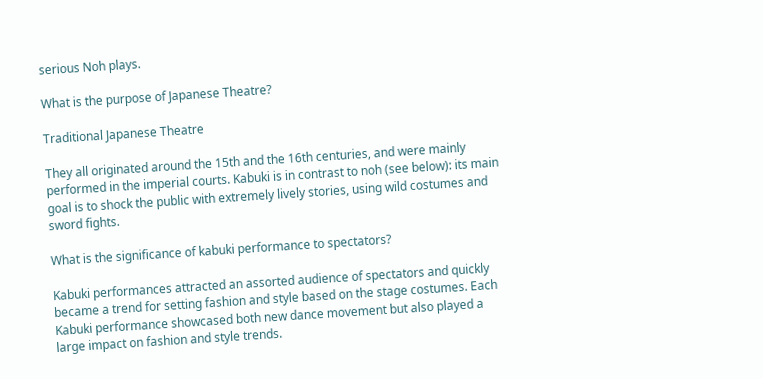serious Noh plays.

What is the purpose of Japanese Theatre?

Traditional Japanese Theatre

They all originated around the 15th and the 16th centuries, and were mainly performed in the imperial courts. Kabuki is in contrast to noh (see below): its main goal is to shock the public with extremely lively stories, using wild costumes and sword fights.

What is the significance of kabuki performance to spectators?

Kabuki performances attracted an assorted audience of spectators and quickly became a trend for setting fashion and style based on the stage costumes. Each Kabuki performance showcased both new dance movement but also played a large impact on fashion and style trends.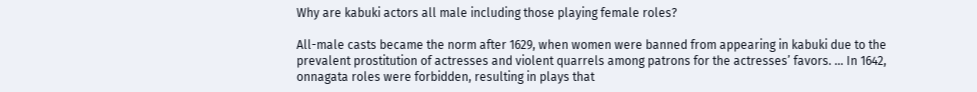Why are kabuki actors all male including those playing female roles?

All-male casts became the norm after 1629, when women were banned from appearing in kabuki due to the prevalent prostitution of actresses and violent quarrels among patrons for the actresses’ favors. … In 1642, onnagata roles were forbidden, resulting in plays that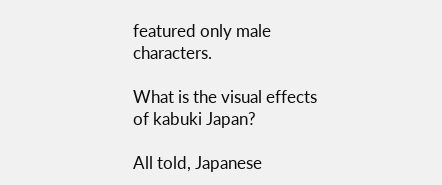featured only male characters.

What is the visual effects of kabuki Japan?

All told, Japanese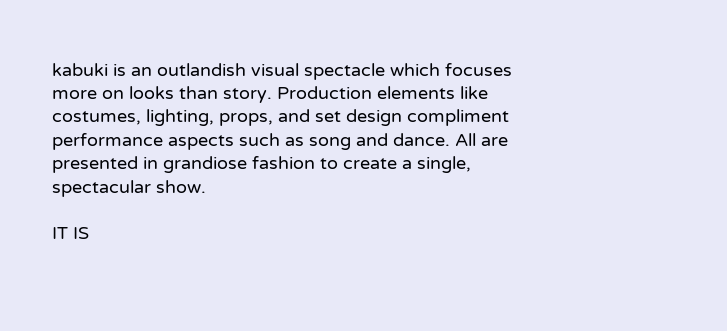kabuki is an outlandish visual spectacle which focuses more on looks than story. Production elements like costumes, lighting, props, and set design compliment performance aspects such as song and dance. All are presented in grandiose fashion to create a single, spectacular show.

IT IS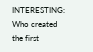INTERESTING:  Who created the first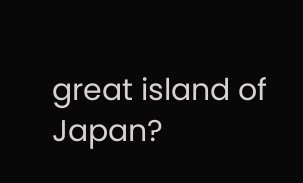great island of Japan?